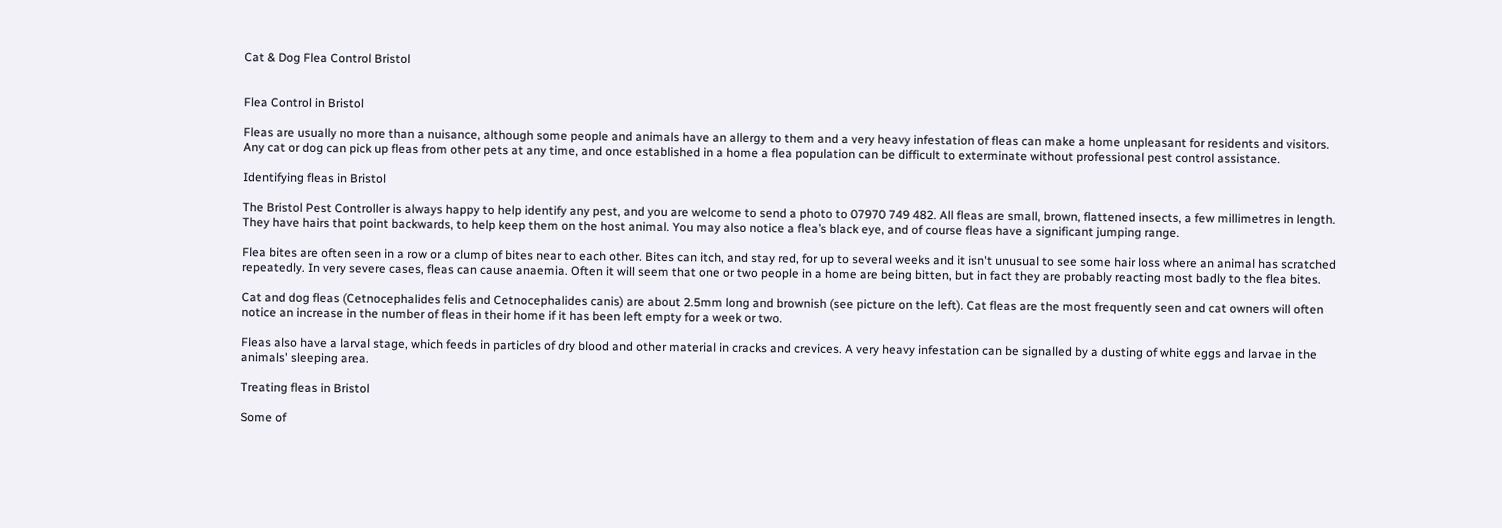Cat & Dog Flea Control Bristol


Flea Control in Bristol

Fleas are usually no more than a nuisance, although some people and animals have an allergy to them and a very heavy infestation of fleas can make a home unpleasant for residents and visitors. Any cat or dog can pick up fleas from other pets at any time, and once established in a home a flea population can be difficult to exterminate without professional pest control assistance.

Identifying fleas in Bristol

The Bristol Pest Controller is always happy to help identify any pest, and you are welcome to send a photo to 07970 749 482. All fleas are small, brown, flattened insects, a few millimetres in length. They have hairs that point backwards, to help keep them on the host animal. You may also notice a flea’s black eye, and of course fleas have a significant jumping range.

Flea bites are often seen in a row or a clump of bites near to each other. Bites can itch, and stay red, for up to several weeks and it isn't unusual to see some hair loss where an animal has scratched repeatedly. In very severe cases, fleas can cause anaemia. Often it will seem that one or two people in a home are being bitten, but in fact they are probably reacting most badly to the flea bites.

Cat and dog fleas (Cetnocephalides felis and Cetnocephalides canis) are about 2.5mm long and brownish (see picture on the left). Cat fleas are the most frequently seen and cat owners will often notice an increase in the number of fleas in their home if it has been left empty for a week or two.

Fleas also have a larval stage, which feeds in particles of dry blood and other material in cracks and crevices. A very heavy infestation can be signalled by a dusting of white eggs and larvae in the animals' sleeping area.

Treating fleas in Bristol

Some of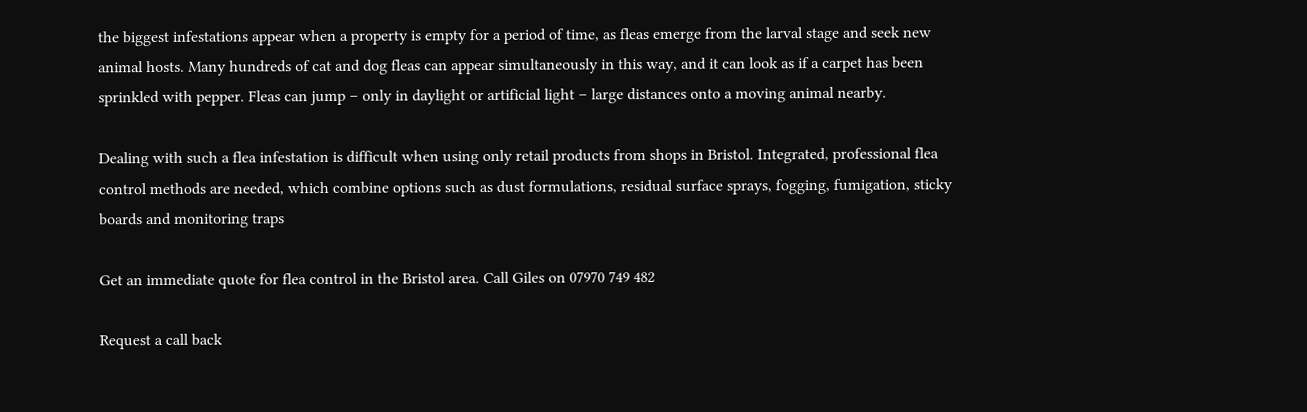the biggest infestations appear when a property is empty for a period of time, as fleas emerge from the larval stage and seek new animal hosts. Many hundreds of cat and dog fleas can appear simultaneously in this way, and it can look as if a carpet has been sprinkled with pepper. Fleas can jump – only in daylight or artificial light – large distances onto a moving animal nearby.

Dealing with such a flea infestation is difficult when using only retail products from shops in Bristol. Integrated, professional flea control methods are needed, which combine options such as dust formulations, residual surface sprays, fogging, fumigation, sticky boards and monitoring traps

Get an immediate quote for flea control in the Bristol area. Call Giles on 07970 749 482

Request a call back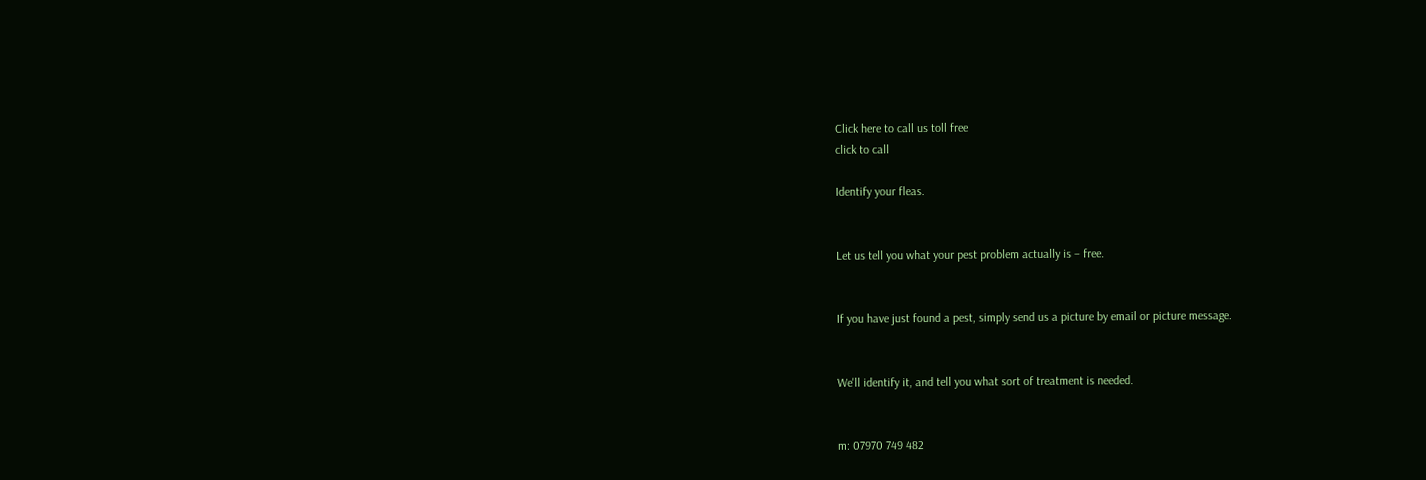Click here to call us toll free
click to call

Identify your fleas.


Let us tell you what your pest problem actually is – free.


If you have just found a pest, simply send us a picture by email or picture message.


We'll identify it, and tell you what sort of treatment is needed.


m: 07970 749 482